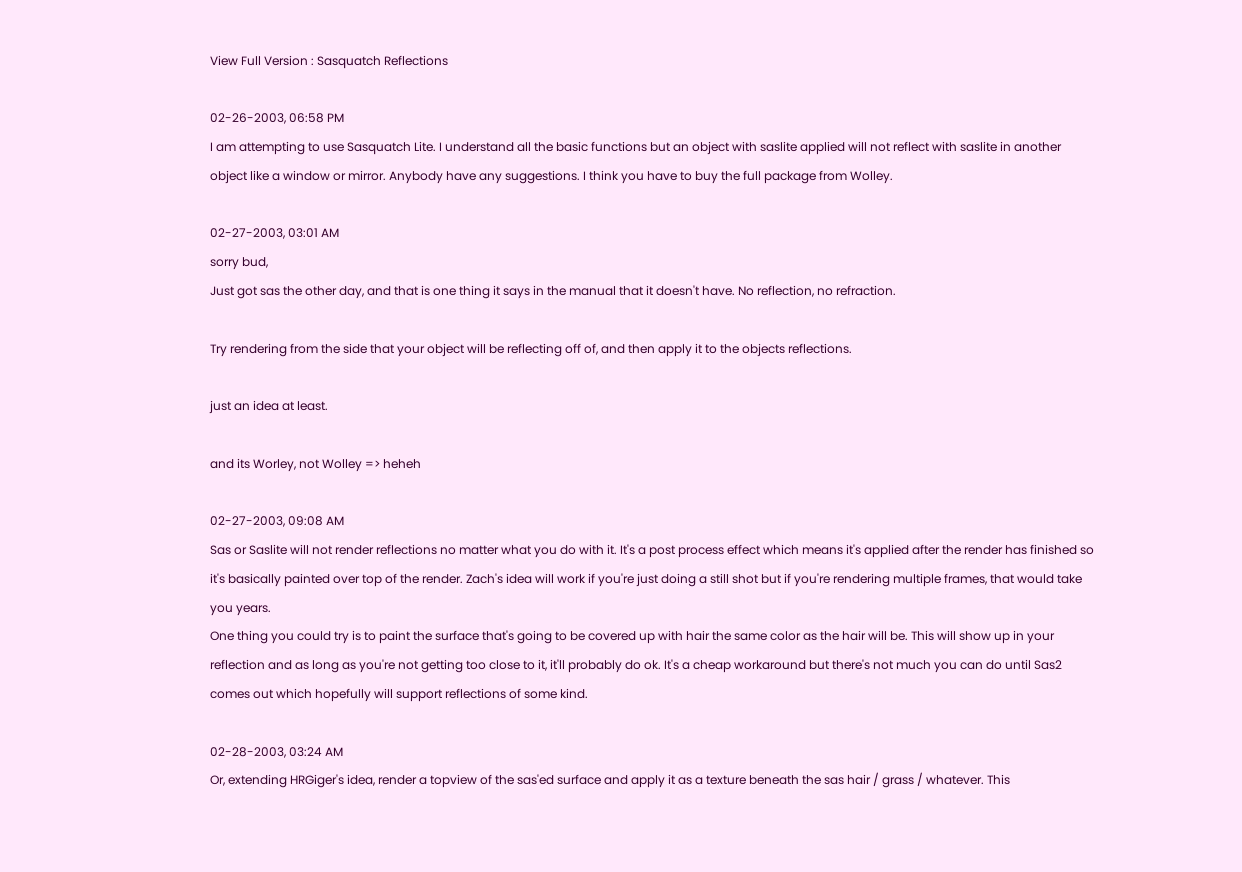View Full Version : Sasquatch Reflections

02-26-2003, 06:58 PM
I am attempting to use Sasquatch Lite. I understand all the basic functions but an object with saslite applied will not reflect with saslite in another object like a window or mirror. Anybody have any suggestions. I think you have to buy the full package from Wolley.

02-27-2003, 03:01 AM
sorry bud,
Just got sas the other day, and that is one thing it says in the manual that it doesn't have. No reflection, no refraction.

Try rendering from the side that your object will be reflecting off of, and then apply it to the objects reflections.

just an idea at least.

and its Worley, not Wolley => heheh

02-27-2003, 09:08 AM
Sas or Saslite will not render reflections no matter what you do with it. It's a post process effect which means it's applied after the render has finished so it's basically painted over top of the render. Zach's idea will work if you're just doing a still shot but if you're rendering multiple frames, that would take you years.
One thing you could try is to paint the surface that's going to be covered up with hair the same color as the hair will be. This will show up in your reflection and as long as you're not getting too close to it, it'll probably do ok. It's a cheap workaround but there's not much you can do until Sas2 comes out which hopefully will support reflections of some kind.

02-28-2003, 03:24 AM
Or, extending HRGiger's idea, render a topview of the sas'ed surface and apply it as a texture beneath the sas hair / grass / whatever. This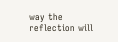way the reflection will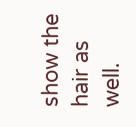show the hair as well.